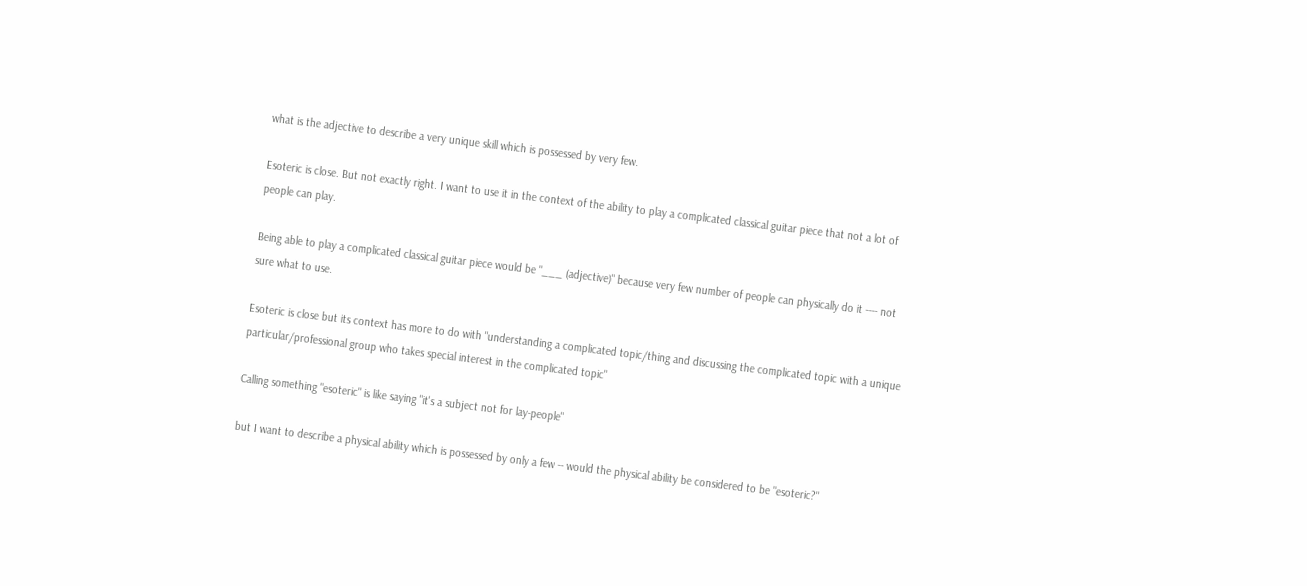what is the adjective to describe a very unique skill which is possessed by very few.

Esoteric is close. But not exactly right. I want to use it in the context of the ability to play a complicated classical guitar piece that not a lot of people can play.

Being able to play a complicated classical guitar piece would be "___ (adjective)" because very few number of people can physically do it ---- not sure what to use.

Esoteric is close but its context has more to do with "understanding a complicated topic/thing and discussing the complicated topic with a unique particular/professional group who takes special interest in the complicated topic"

Calling something "esoteric" is like saying "it's a subject not for lay-people"

but I want to describe a physical ability which is possessed by only a few -- would the physical ability be considered to be "esoteric?"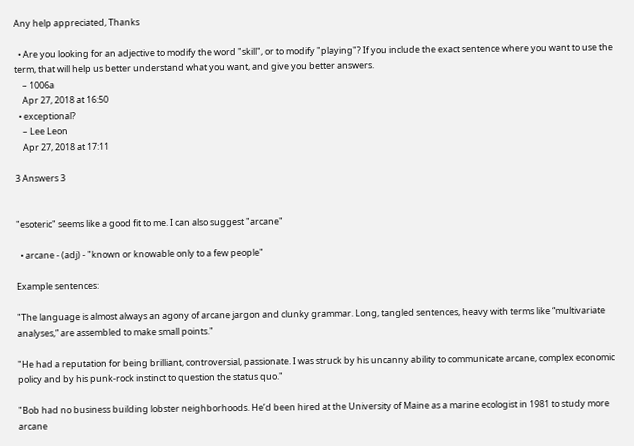Any help appreciated, Thanks

  • Are you looking for an adjective to modify the word "skill", or to modify "playing"? If you include the exact sentence where you want to use the term, that will help us better understand what you want, and give you better answers.
    – 1006a
    Apr 27, 2018 at 16:50
  • exceptional?
    – Lee Leon
    Apr 27, 2018 at 17:11

3 Answers 3


"esoteric" seems like a good fit to me. I can also suggest "arcane"

  • arcane - (adj) - "known or knowable only to a few people"

Example sentences:

"The language is almost always an agony of arcane jargon and clunky grammar. Long, tangled sentences, heavy with terms like “multivariate analyses,” are assembled to make small points."

"He had a reputation for being brilliant, controversial, passionate. I was struck by his uncanny ability to communicate arcane, complex economic policy and by his punk-rock instinct to question the status quo."

"Bob had no business building lobster neighborhoods. He’d been hired at the University of Maine as a marine ecologist in 1981 to study more arcane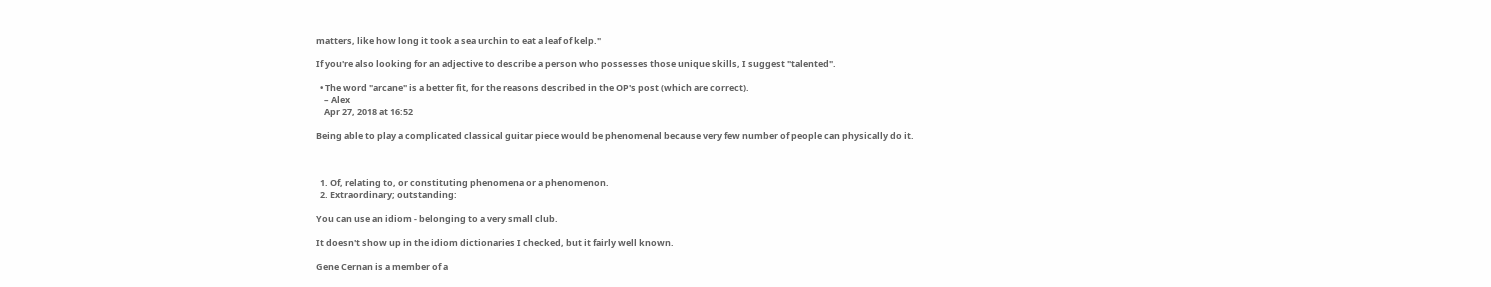matters, like how long it took a sea urchin to eat a leaf of kelp."

If you're also looking for an adjective to describe a person who possesses those unique skills, I suggest "talented".

  • The word "arcane" is a better fit, for the reasons described in the OP's post (which are correct).
    – Alex
    Apr 27, 2018 at 16:52

Being able to play a complicated classical guitar piece would be phenomenal because very few number of people can physically do it.



  1. Of, relating to, or constituting phenomena or a phenomenon.
  2. Extraordinary; outstanding:

You can use an idiom - belonging to a very small club.

It doesn't show up in the idiom dictionaries I checked, but it fairly well known.

Gene Cernan is a member of a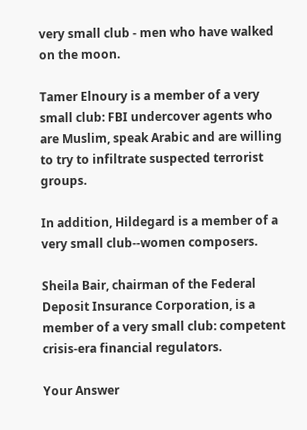very small club - men who have walked on the moon.

Tamer Elnoury is a member of a very small club: FBI undercover agents who are Muslim, speak Arabic and are willing to try to infiltrate suspected terrorist groups.

In addition, Hildegard is a member of a very small club--women composers.

Sheila Bair, chairman of the Federal Deposit Insurance Corporation, is a member of a very small club: competent crisis-era financial regulators.

Your Answer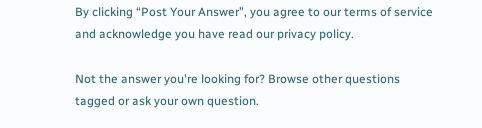By clicking “Post Your Answer”, you agree to our terms of service and acknowledge you have read our privacy policy.

Not the answer you're looking for? Browse other questions tagged or ask your own question.